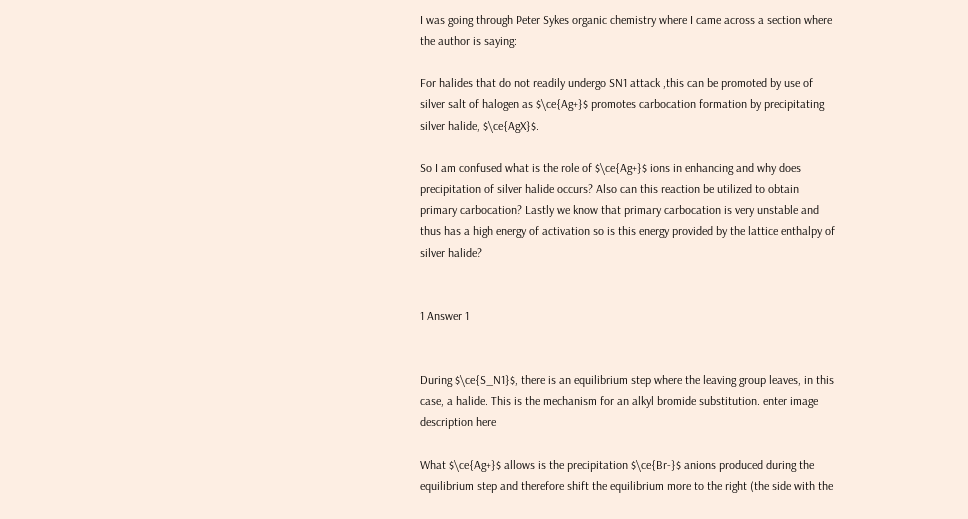I was going through Peter Sykes organic chemistry where I came across a section where the author is saying:

For halides that do not readily undergo SN1 attack ,this can be promoted by use of silver salt of halogen as $\ce{Ag+}$ promotes carbocation formation by precipitating silver halide, $\ce{AgX}$.

So I am confused what is the role of $\ce{Ag+}$ ions in enhancing and why does precipitation of silver halide occurs? Also can this reaction be utilized to obtain primary carbocation? Lastly we know that primary carbocation is very unstable and thus has a high energy of activation so is this energy provided by the lattice enthalpy of silver halide?


1 Answer 1


During $\ce{S_N1}$, there is an equilibrium step where the leaving group leaves, in this case, a halide. This is the mechanism for an alkyl bromide substitution. enter image description here

What $\ce{Ag+}$ allows is the precipitation $\ce{Br-}$ anions produced during the equilibrium step and therefore shift the equilibrium more to the right (the side with the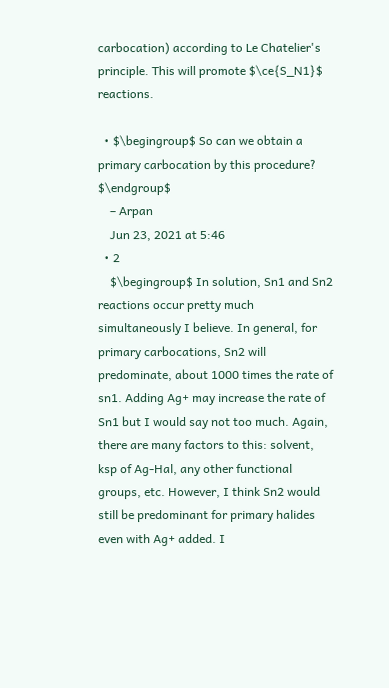carbocation) according to Le Chatelier's principle. This will promote $\ce{S_N1}$ reactions.

  • $\begingroup$ So can we obtain a primary carbocation by this procedure? $\endgroup$
    – Arpan
    Jun 23, 2021 at 5:46
  • 2
    $\begingroup$ In solution, Sn1 and Sn2 reactions occur pretty much simultaneously I believe. In general, for primary carbocations, Sn2 will predominate, about 1000 times the rate of sn1. Adding Ag+ may increase the rate of Sn1 but I would say not too much. Again, there are many factors to this: solvent, ksp of Ag-Hal, any other functional groups, etc. However, I think Sn2 would still be predominant for primary halides even with Ag+ added. I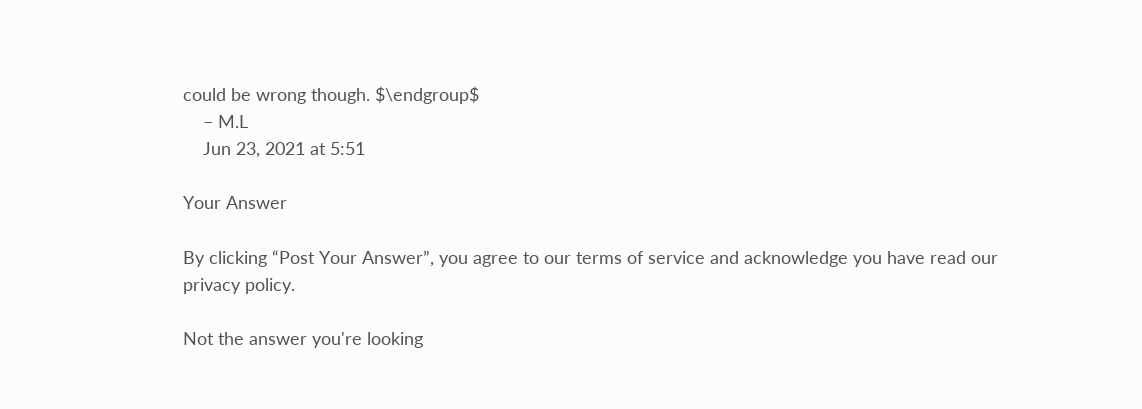could be wrong though. $\endgroup$
    – M.L
    Jun 23, 2021 at 5:51

Your Answer

By clicking “Post Your Answer”, you agree to our terms of service and acknowledge you have read our privacy policy.

Not the answer you're looking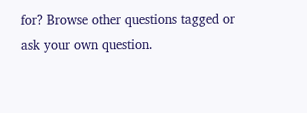for? Browse other questions tagged or ask your own question.